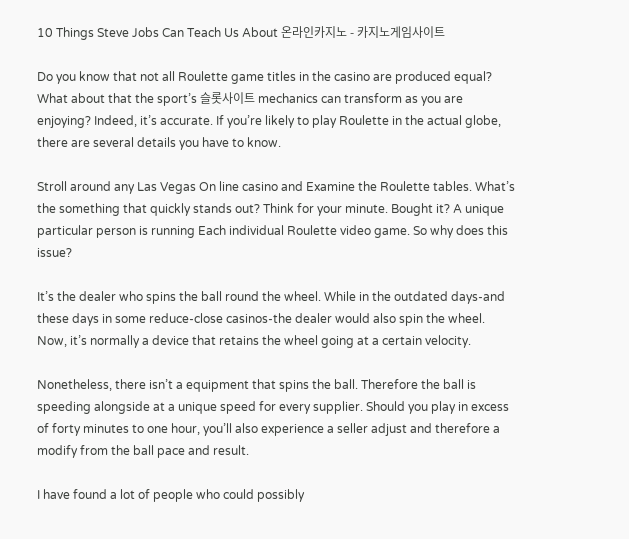10 Things Steve Jobs Can Teach Us About 온라인카지노 - 카지노게임사이트

Do you know that not all Roulette game titles in the casino are produced equal? What about that the sport’s 슬롯사이트 mechanics can transform as you are enjoying? Indeed, it’s accurate. If you’re likely to play Roulette in the actual globe, there are several details you have to know.

Stroll around any Las Vegas On line casino and Examine the Roulette tables. What’s the something that quickly stands out? Think for your minute. Bought it? A unique particular person is running Each individual Roulette video game. So why does this issue?

It’s the dealer who spins the ball round the wheel. While in the outdated days-and these days in some reduce-close casinos-the dealer would also spin the wheel. Now, it’s normally a device that retains the wheel going at a certain velocity.

Nonetheless, there isn’t a equipment that spins the ball. Therefore the ball is speeding alongside at a unique speed for every supplier. Should you play in excess of forty minutes to one hour, you’ll also experience a seller adjust and therefore a modify from the ball pace and result.

I have found a lot of people who could possibly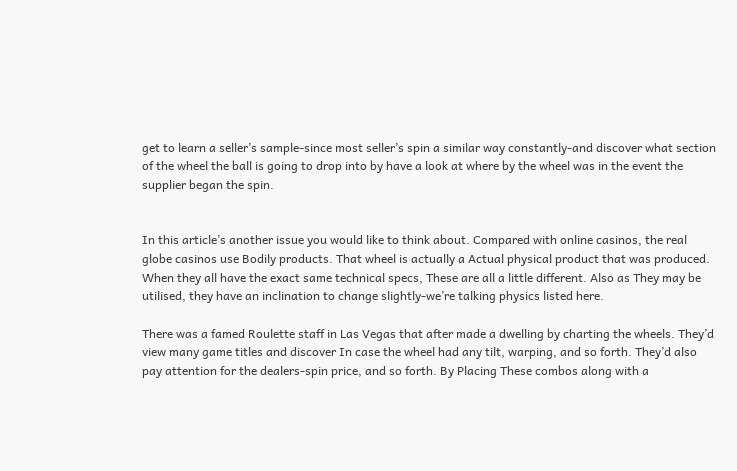get to learn a seller’s sample-since most seller’s spin a similar way constantly-and discover what section of the wheel the ball is going to drop into by have a look at where by the wheel was in the event the supplier began the spin.


In this article’s another issue you would like to think about. Compared with online casinos, the real globe casinos use Bodily products. That wheel is actually a Actual physical product that was produced. When they all have the exact same technical specs, These are all a little different. Also as They may be utilised, they have an inclination to change slightly-we’re talking physics listed here.

There was a famed Roulette staff in Las Vegas that after made a dwelling by charting the wheels. They’d view many game titles and discover In case the wheel had any tilt, warping, and so forth. They’d also pay attention for the dealers-spin price, and so forth. By Placing These combos along with a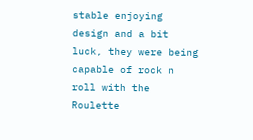stable enjoying design and a bit luck, they were being capable of rock n roll with the Roulette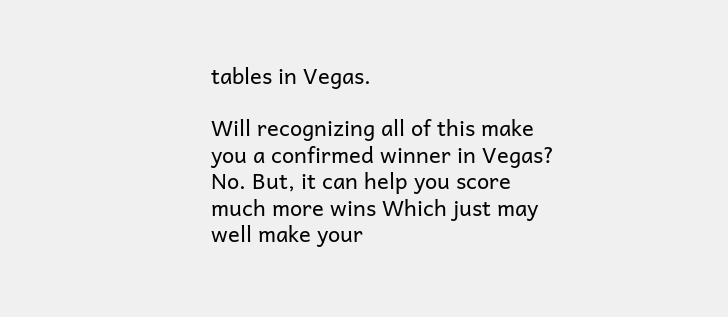tables in Vegas.

Will recognizing all of this make you a confirmed winner in Vegas? No. But, it can help you score much more wins Which just may well make your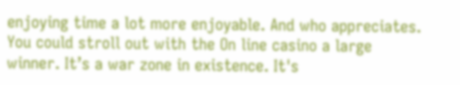enjoying time a lot more enjoyable. And who appreciates. You could stroll out with the On line casino a large winner. It’s a war zone in existence. It's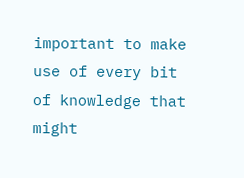important to make use of every bit of knowledge that might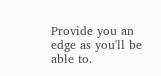Provide you an edge as you'll be able to.